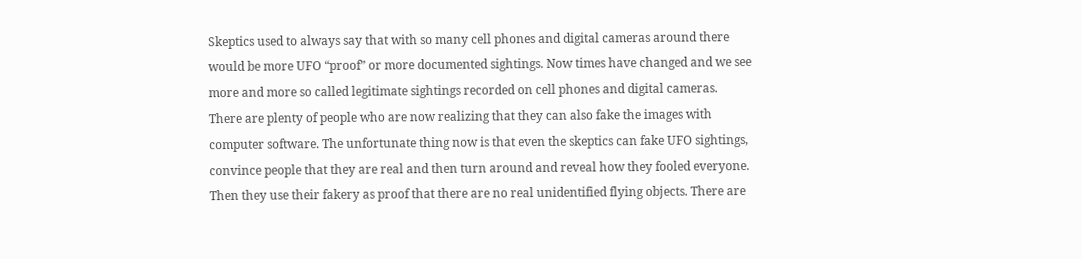Skeptics used to always say that with so many cell phones and digital cameras around there would be more UFO “proof” or more documented sightings. Now times have changed and we see more and more so called legitimate sightings recorded on cell phones and digital cameras. There are plenty of people who are now realizing that they can also fake the images with computer software. The unfortunate thing now is that even the skeptics can fake UFO sightings, convince people that they are real and then turn around and reveal how they fooled everyone.
Then they use their fakery as proof that there are no real unidentified flying objects. There are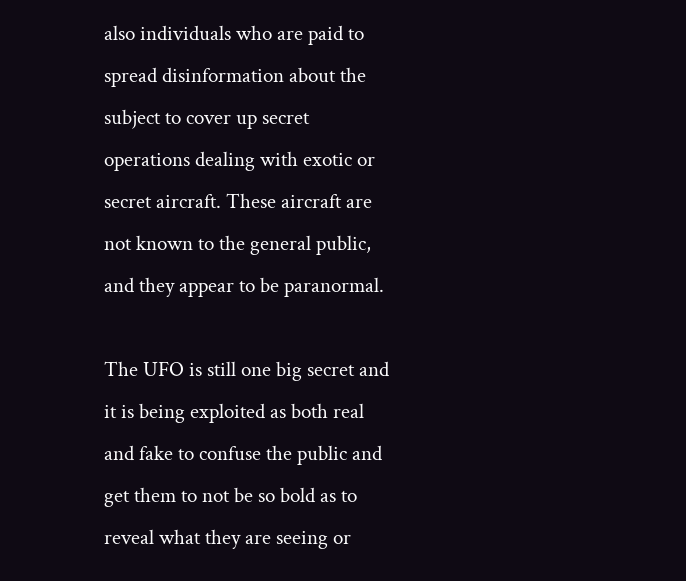also individuals who are paid to spread disinformation about the subject to cover up secret operations dealing with exotic or secret aircraft. These aircraft are not known to the general public, and they appear to be paranormal.

The UFO is still one big secret and it is being exploited as both real and fake to confuse the public and get them to not be so bold as to reveal what they are seeing or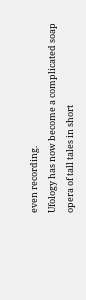even recording.
Ufology has now become a complicated soap opera of tall tales in short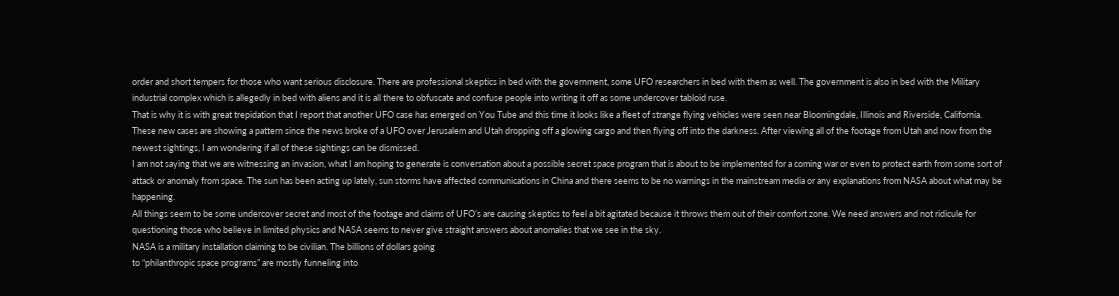order and short tempers for those who want serious disclosure. There are professional skeptics in bed with the government, some UFO researchers in bed with them as well. The government is also in bed with the Military industrial complex which is allegedly in bed with aliens and it is all there to obfuscate and confuse people into writing it off as some undercover tabloid ruse.
That is why it is with great trepidation that I report that another UFO case has emerged on You Tube and this time it looks like a fleet of strange flying vehicles were seen near Bloomingdale, Illinois and Riverside, California.
These new cases are showing a pattern since the news broke of a UFO over Jerusalem and Utah dropping off a glowing cargo and then flying off into the darkness. After viewing all of the footage from Utah and now from the newest sightings, I am wondering if all of these sightings can be dismissed.
I am not saying that we are witnessing an invasion, what I am hoping to generate is conversation about a possible secret space program that is about to be implemented for a coming war or even to protect earth from some sort of attack or anomaly from space. The sun has been acting up lately, sun storms have affected communications in China and there seems to be no warnings in the mainstream media or any explanations from NASA about what may be happening.
All things seem to be some undercover secret and most of the footage and claims of UFO’s are causing skeptics to feel a bit agitated because it throws them out of their comfort zone. We need answers and not ridicule for questioning those who believe in limited physics and NASA seems to never give straight answers about anomalies that we see in the sky.
NASA is a military installation claiming to be civilian. The billions of dollars going
to “philanthropic space programs” are mostly funneling into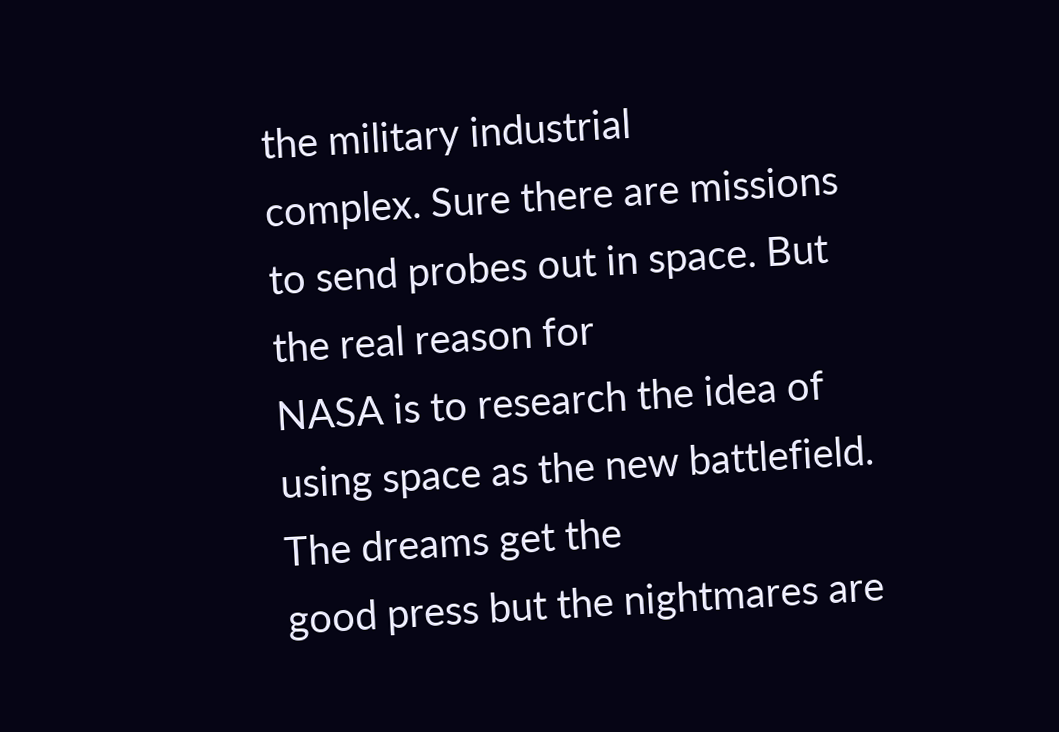the military industrial
complex. Sure there are missions to send probes out in space. But the real reason for
NASA is to research the idea of using space as the new battlefield. The dreams get the
good press but the nightmares are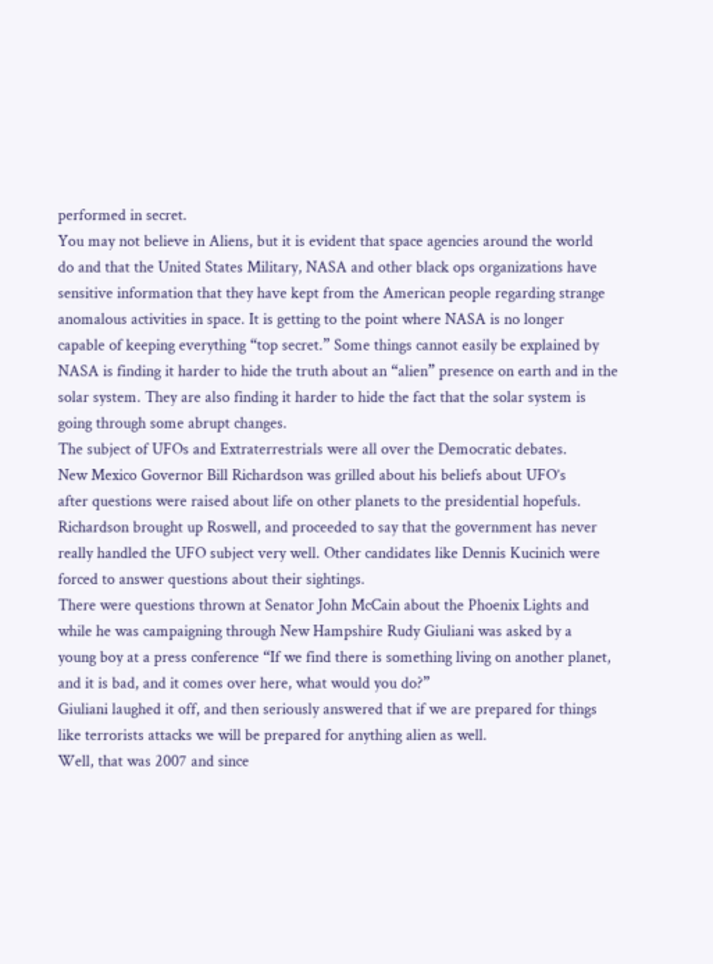performed in secret.
You may not believe in Aliens, but it is evident that space agencies around the world
do and that the United States Military, NASA and other black ops organizations have
sensitive information that they have kept from the American people regarding strange
anomalous activities in space. It is getting to the point where NASA is no longer
capable of keeping everything “top secret.” Some things cannot easily be explained by
NASA is finding it harder to hide the truth about an “alien” presence on earth and in the
solar system. They are also finding it harder to hide the fact that the solar system is
going through some abrupt changes.
The subject of UFOs and Extraterrestrials were all over the Democratic debates.
New Mexico Governor Bill Richardson was grilled about his beliefs about UFO’s
after questions were raised about life on other planets to the presidential hopefuls.
Richardson brought up Roswell, and proceeded to say that the government has never
really handled the UFO subject very well. Other candidates like Dennis Kucinich were
forced to answer questions about their sightings.
There were questions thrown at Senator John McCain about the Phoenix Lights and
while he was campaigning through New Hampshire Rudy Giuliani was asked by a
young boy at a press conference “If we find there is something living on another planet,
and it is bad, and it comes over here, what would you do?”
Giuliani laughed it off, and then seriously answered that if we are prepared for things
like terrorists attacks we will be prepared for anything alien as well.
Well, that was 2007 and since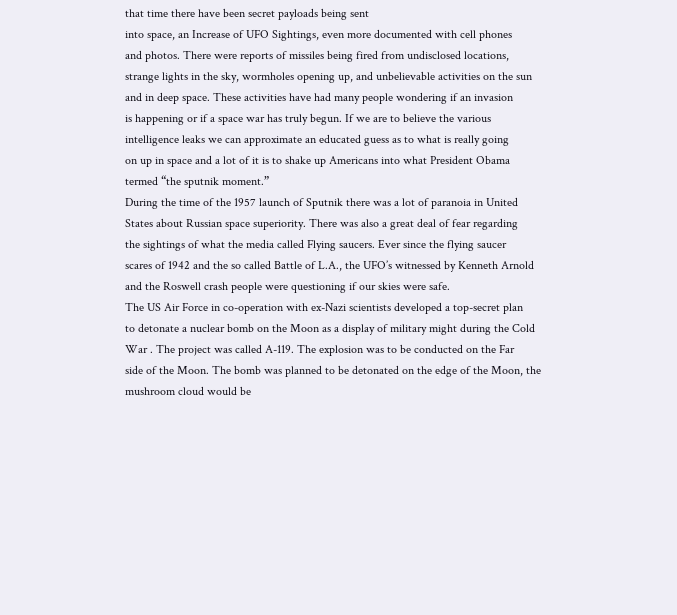that time there have been secret payloads being sent
into space, an Increase of UFO Sightings, even more documented with cell phones
and photos. There were reports of missiles being fired from undisclosed locations,
strange lights in the sky, wormholes opening up, and unbelievable activities on the sun
and in deep space. These activities have had many people wondering if an invasion
is happening or if a space war has truly begun. If we are to believe the various
intelligence leaks we can approximate an educated guess as to what is really going
on up in space and a lot of it is to shake up Americans into what President Obama
termed “the sputnik moment.”
During the time of the 1957 launch of Sputnik there was a lot of paranoia in United
States about Russian space superiority. There was also a great deal of fear regarding
the sightings of what the media called Flying saucers. Ever since the flying saucer
scares of 1942 and the so called Battle of L.A., the UFO’s witnessed by Kenneth Arnold
and the Roswell crash people were questioning if our skies were safe.
The US Air Force in co-operation with ex-Nazi scientists developed a top-secret plan
to detonate a nuclear bomb on the Moon as a display of military might during the Cold
War . The project was called A-119. The explosion was to be conducted on the Far
side of the Moon. The bomb was planned to be detonated on the edge of the Moon, the
mushroom cloud would be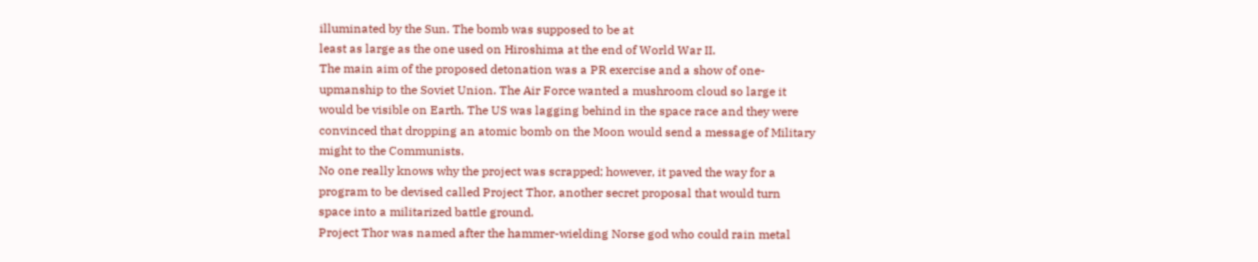illuminated by the Sun. The bomb was supposed to be at
least as large as the one used on Hiroshima at the end of World War II.
The main aim of the proposed detonation was a PR exercise and a show of one-
upmanship to the Soviet Union. The Air Force wanted a mushroom cloud so large it
would be visible on Earth. The US was lagging behind in the space race and they were
convinced that dropping an atomic bomb on the Moon would send a message of Military
might to the Communists.
No one really knows why the project was scrapped; however, it paved the way for a
program to be devised called Project Thor, another secret proposal that would turn
space into a militarized battle ground.
Project Thor was named after the hammer-wielding Norse god who could rain metal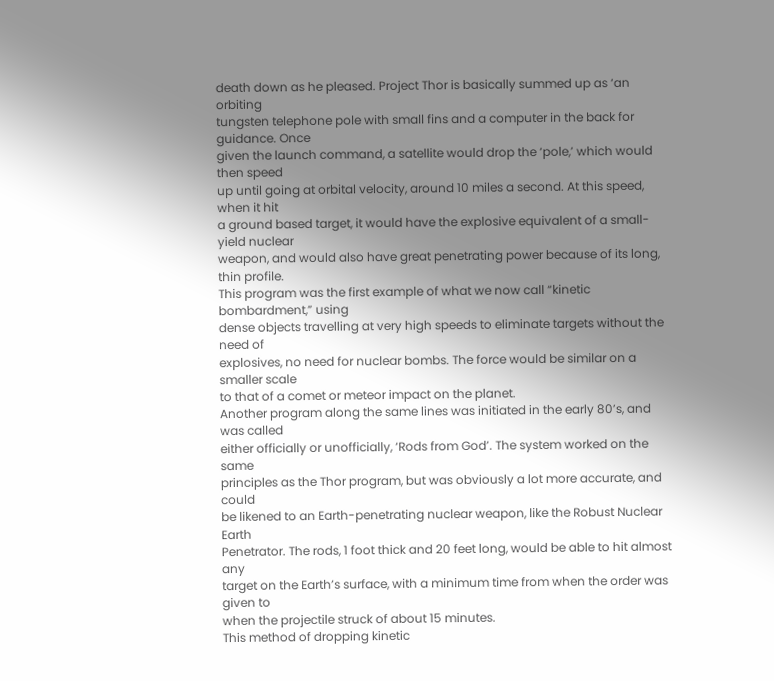death down as he pleased. Project Thor is basically summed up as ‘an orbiting
tungsten telephone pole with small fins and a computer in the back for guidance. Once
given the launch command, a satellite would drop the ‘pole,’ which would then speed
up until going at orbital velocity, around 10 miles a second. At this speed, when it hit
a ground based target, it would have the explosive equivalent of a small-yield nuclear
weapon, and would also have great penetrating power because of its long, thin profile.
This program was the first example of what we now call “kinetic bombardment,” using
dense objects travelling at very high speeds to eliminate targets without the need of
explosives, no need for nuclear bombs. The force would be similar on a smaller scale
to that of a comet or meteor impact on the planet.
Another program along the same lines was initiated in the early 80’s, and was called
either officially or unofficially, ‘Rods from God’. The system worked on the same
principles as the Thor program, but was obviously a lot more accurate, and could
be likened to an Earth-penetrating nuclear weapon, like the Robust Nuclear Earth
Penetrator. The rods, 1 foot thick and 20 feet long, would be able to hit almost any
target on the Earth’s surface, with a minimum time from when the order was given to
when the projectile struck of about 15 minutes.
This method of dropping kinetic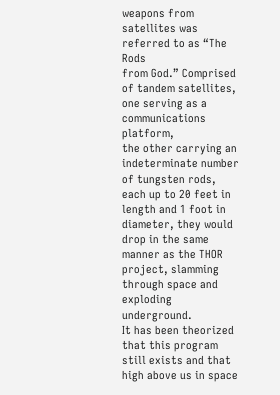weapons from satellites was referred to as “The Rods
from God.” Comprised of tandem satellites, one serving as a communications platform,
the other carrying an indeterminate number of tungsten rods, each up to 20 feet in
length and 1 foot in diameter, they would drop in the same manner as the THOR
project, slamming through space and exploding underground.
It has been theorized that this program still exists and that high above us in space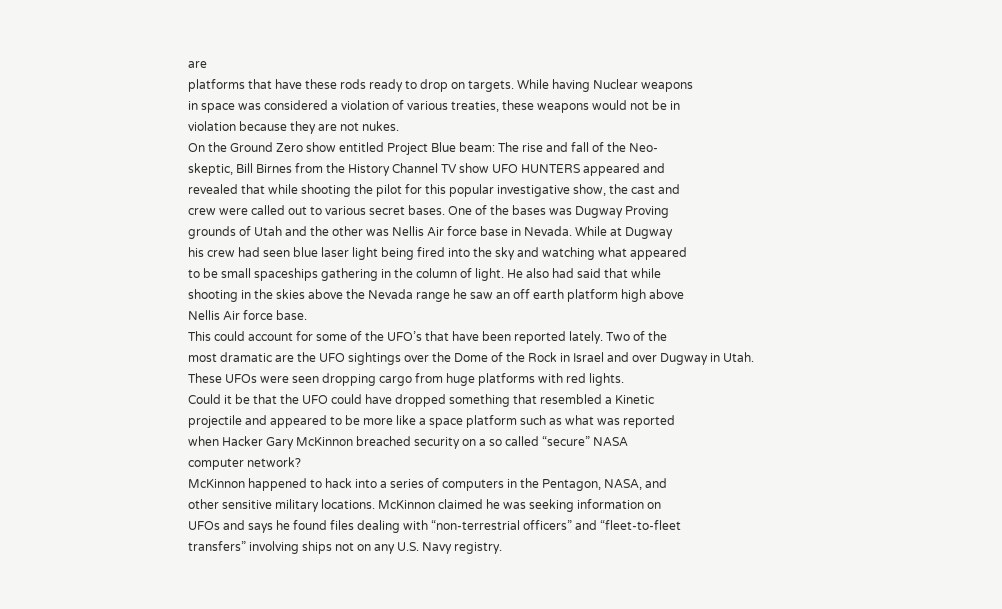are
platforms that have these rods ready to drop on targets. While having Nuclear weapons
in space was considered a violation of various treaties, these weapons would not be in
violation because they are not nukes.
On the Ground Zero show entitled Project Blue beam: The rise and fall of the Neo-
skeptic, Bill Birnes from the History Channel TV show UFO HUNTERS appeared and
revealed that while shooting the pilot for this popular investigative show, the cast and
crew were called out to various secret bases. One of the bases was Dugway Proving
grounds of Utah and the other was Nellis Air force base in Nevada. While at Dugway
his crew had seen blue laser light being fired into the sky and watching what appeared
to be small spaceships gathering in the column of light. He also had said that while
shooting in the skies above the Nevada range he saw an off earth platform high above
Nellis Air force base.
This could account for some of the UFO’s that have been reported lately. Two of the
most dramatic are the UFO sightings over the Dome of the Rock in Israel and over Dugway in Utah.
These UFOs were seen dropping cargo from huge platforms with red lights.
Could it be that the UFO could have dropped something that resembled a Kinetic
projectile and appeared to be more like a space platform such as what was reported
when Hacker Gary McKinnon breached security on a so called “secure” NASA
computer network?
McKinnon happened to hack into a series of computers in the Pentagon, NASA, and
other sensitive military locations. McKinnon claimed he was seeking information on
UFOs and says he found files dealing with “non-terrestrial officers” and “fleet-to-fleet
transfers” involving ships not on any U.S. Navy registry.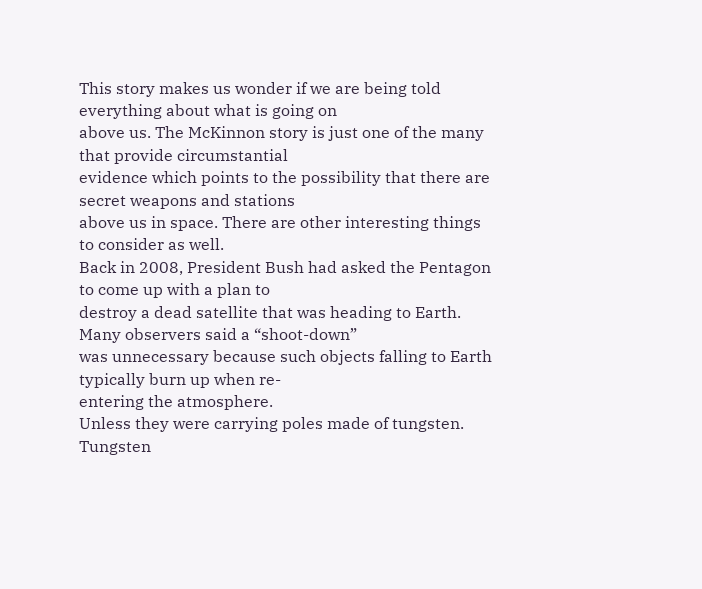This story makes us wonder if we are being told everything about what is going on
above us. The McKinnon story is just one of the many that provide circumstantial
evidence which points to the possibility that there are secret weapons and stations
above us in space. There are other interesting things to consider as well.
Back in 2008, President Bush had asked the Pentagon to come up with a plan to
destroy a dead satellite that was heading to Earth. Many observers said a “shoot-down”
was unnecessary because such objects falling to Earth typically burn up when re-
entering the atmosphere.
Unless they were carrying poles made of tungsten. Tungsten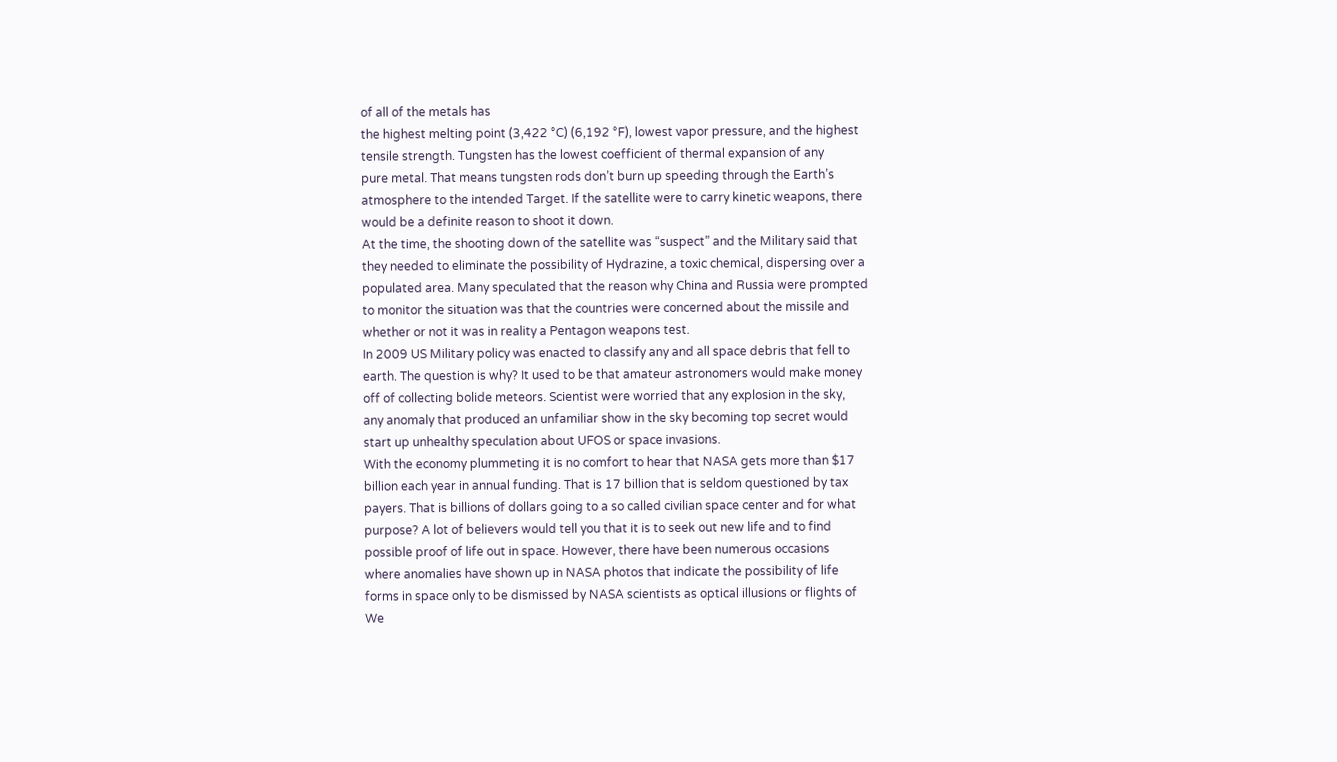of all of the metals has
the highest melting point (3,422 °C) (6,192 °F), lowest vapor pressure, and the highest
tensile strength. Tungsten has the lowest coefficient of thermal expansion of any
pure metal. That means tungsten rods don’t burn up speeding through the Earth’s
atmosphere to the intended Target. If the satellite were to carry kinetic weapons, there
would be a definite reason to shoot it down.
At the time, the shooting down of the satellite was “suspect” and the Military said that
they needed to eliminate the possibility of Hydrazine, a toxic chemical, dispersing over a
populated area. Many speculated that the reason why China and Russia were prompted
to monitor the situation was that the countries were concerned about the missile and
whether or not it was in reality a Pentagon weapons test.
In 2009 US Military policy was enacted to classify any and all space debris that fell to
earth. The question is why? It used to be that amateur astronomers would make money
off of collecting bolide meteors. Scientist were worried that any explosion in the sky,
any anomaly that produced an unfamiliar show in the sky becoming top secret would
start up unhealthy speculation about UFOS or space invasions.
With the economy plummeting it is no comfort to hear that NASA gets more than $17
billion each year in annual funding. That is 17 billion that is seldom questioned by tax
payers. That is billions of dollars going to a so called civilian space center and for what
purpose? A lot of believers would tell you that it is to seek out new life and to find
possible proof of life out in space. However, there have been numerous occasions
where anomalies have shown up in NASA photos that indicate the possibility of life
forms in space only to be dismissed by NASA scientists as optical illusions or flights of
We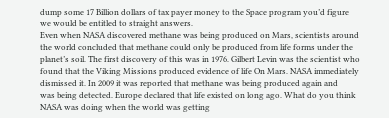dump some 17 Billion dollars of tax payer money to the Space program you’d figure
we would be entitled to straight answers.
Even when NASA discovered methane was being produced on Mars, scientists around
the world concluded that methane could only be produced from life forms under the
planet’s soil. The first discovery of this was in 1976. Gilbert Levin was the scientist who
found that the Viking Missions produced evidence of life On Mars. NASA immediately
dismissed it. In 2009 it was reported that methane was being produced again and
was being detected. Europe declared that life existed on long ago. What do you think
NASA was doing when the world was getting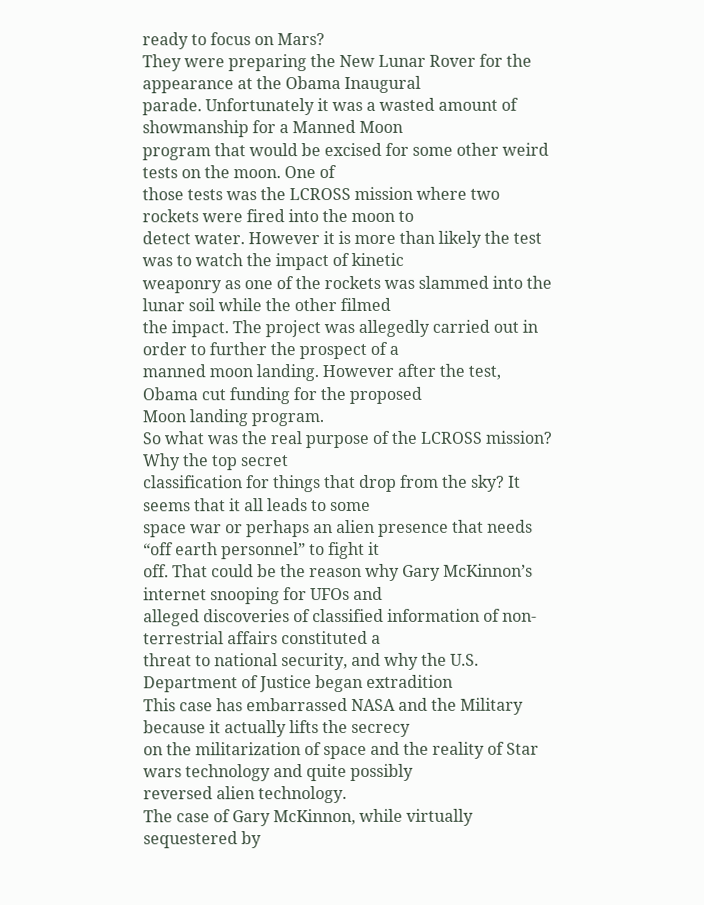ready to focus on Mars?
They were preparing the New Lunar Rover for the appearance at the Obama Inaugural
parade. Unfortunately it was a wasted amount of showmanship for a Manned Moon
program that would be excised for some other weird tests on the moon. One of
those tests was the LCROSS mission where two rockets were fired into the moon to
detect water. However it is more than likely the test was to watch the impact of kinetic
weaponry as one of the rockets was slammed into the lunar soil while the other filmed
the impact. The project was allegedly carried out in order to further the prospect of a
manned moon landing. However after the test, Obama cut funding for the proposed
Moon landing program.
So what was the real purpose of the LCROSS mission? Why the top secret
classification for things that drop from the sky? It seems that it all leads to some
space war or perhaps an alien presence that needs “off earth personnel” to fight it
off. That could be the reason why Gary McKinnon’s internet snooping for UFOs and
alleged discoveries of classified information of non-terrestrial affairs constituted a
threat to national security, and why the U.S. Department of Justice began extradition
This case has embarrassed NASA and the Military because it actually lifts the secrecy
on the militarization of space and the reality of Star wars technology and quite possibly
reversed alien technology.
The case of Gary McKinnon, while virtually sequestered by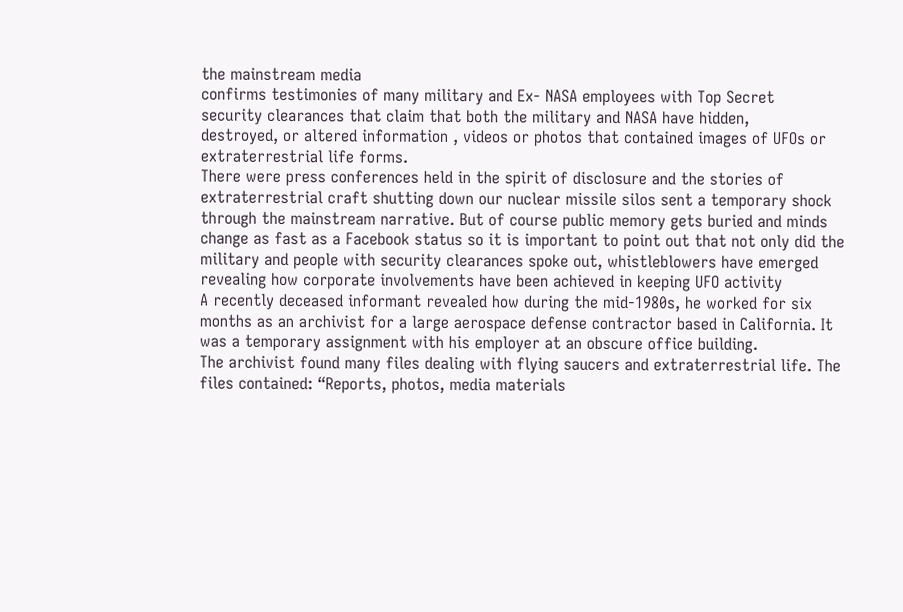the mainstream media
confirms testimonies of many military and Ex- NASA employees with Top Secret
security clearances that claim that both the military and NASA have hidden,
destroyed, or altered information , videos or photos that contained images of UFOs or
extraterrestrial life forms.
There were press conferences held in the spirit of disclosure and the stories of
extraterrestrial craft shutting down our nuclear missile silos sent a temporary shock
through the mainstream narrative. But of course public memory gets buried and minds
change as fast as a Facebook status so it is important to point out that not only did the
military and people with security clearances spoke out, whistleblowers have emerged
revealing how corporate involvements have been achieved in keeping UFO activity
A recently deceased informant revealed how during the mid-1980s, he worked for six
months as an archivist for a large aerospace defense contractor based in California. It
was a temporary assignment with his employer at an obscure office building.
The archivist found many files dealing with flying saucers and extraterrestrial life. The
files contained: “Reports, photos, media materials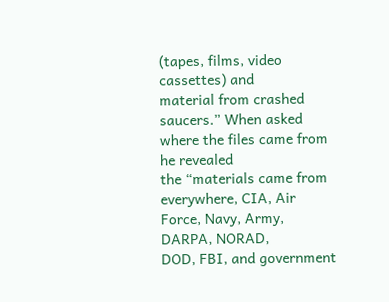(tapes, films, video cassettes) and
material from crashed saucers.” When asked where the files came from he revealed
the “materials came from everywhere, CIA, Air Force, Navy, Army, DARPA, NORAD,
DOD, FBI, and government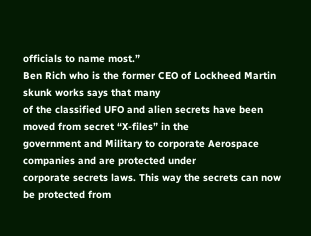officials to name most.”
Ben Rich who is the former CEO of Lockheed Martin skunk works says that many
of the classified UFO and alien secrets have been moved from secret “X-files” in the
government and Military to corporate Aerospace companies and are protected under
corporate secrets laws. This way the secrets can now be protected from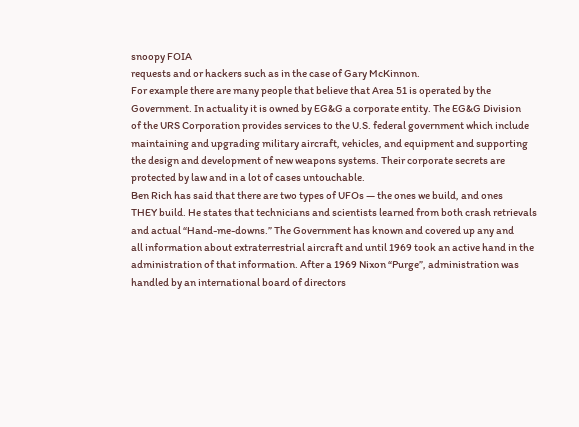snoopy FOIA
requests and or hackers such as in the case of Gary McKinnon.
For example there are many people that believe that Area 51 is operated by the
Government. In actuality it is owned by EG&G a corporate entity. The EG&G Division
of the URS Corporation provides services to the U.S. federal government which include
maintaining and upgrading military aircraft, vehicles, and equipment and supporting
the design and development of new weapons systems. Their corporate secrets are
protected by law and in a lot of cases untouchable.
Ben Rich has said that there are two types of UFOs — the ones we build, and ones
THEY build. He states that technicians and scientists learned from both crash retrievals
and actual “Hand-me-downs.” The Government has known and covered up any and
all information about extraterrestrial aircraft and until 1969 took an active hand in the
administration of that information. After a 1969 Nixon “Purge”, administration was
handled by an international board of directors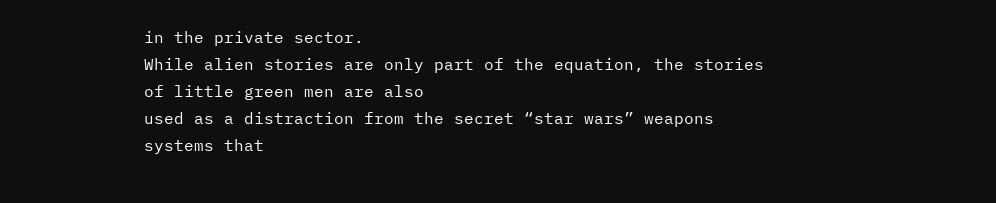in the private sector.
While alien stories are only part of the equation, the stories of little green men are also
used as a distraction from the secret “star wars” weapons systems that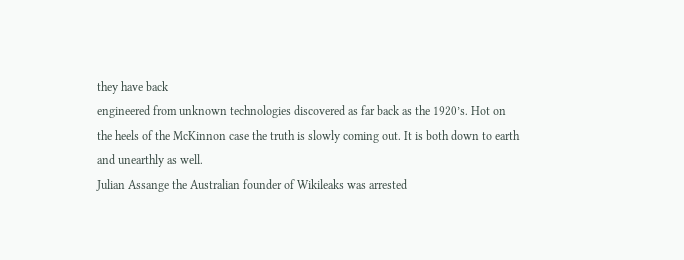they have back
engineered from unknown technologies discovered as far back as the 1920’s. Hot on
the heels of the McKinnon case the truth is slowly coming out. It is both down to earth
and unearthly as well.
Julian Assange the Australian founder of Wikileaks was arrested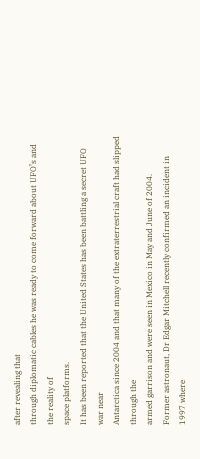after revealing that
through diplomatic cables he was ready to come forward about UFO’s and the reality of
space platforms.
It has been reported that the United States has been battling a secret UFO war near
Antarctica since 2004 and that many of the extraterrestrial craft had slipped through the
armed garrison and were seen in Mexico in May and June of 2004.
Former astronaut, Dr Edgar Mitchell recently confirmed an incident in 1997 where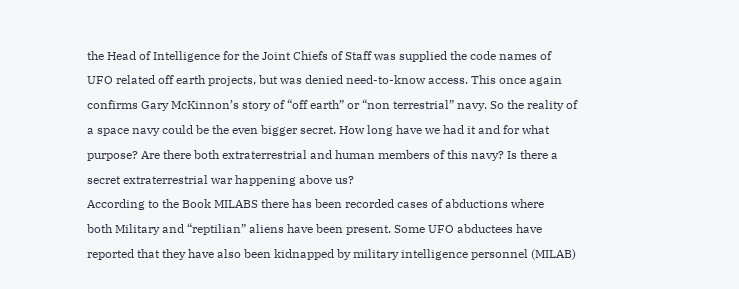the Head of Intelligence for the Joint Chiefs of Staff was supplied the code names of
UFO related off earth projects, but was denied need-to-know access. This once again
confirms Gary McKinnon’s story of “off earth” or “non terrestrial” navy. So the reality of
a space navy could be the even bigger secret. How long have we had it and for what
purpose? Are there both extraterrestrial and human members of this navy? Is there a
secret extraterrestrial war happening above us?
According to the Book MILABS there has been recorded cases of abductions where
both Military and “reptilian” aliens have been present. Some UFO abductees have
reported that they have also been kidnapped by military intelligence personnel (MILAB)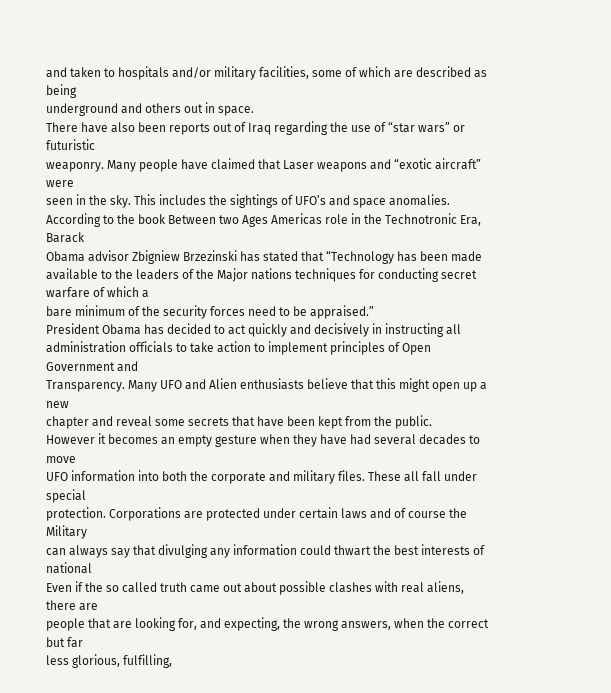and taken to hospitals and/or military facilities, some of which are described as being
underground and others out in space.
There have also been reports out of Iraq regarding the use of “star wars” or futuristic
weaponry. Many people have claimed that Laser weapons and “exotic aircraft” were
seen in the sky. This includes the sightings of UFO’s and space anomalies.
According to the book Between two Ages Americas role in the Technotronic Era, Barack
Obama advisor Zbigniew Brzezinski has stated that “Technology has been made
available to the leaders of the Major nations techniques for conducting secret warfare of which a
bare minimum of the security forces need to be appraised.”
President Obama has decided to act quickly and decisively in instructing all
administration officials to take action to implement principles of Open Government and
Transparency. Many UFO and Alien enthusiasts believe that this might open up a new
chapter and reveal some secrets that have been kept from the public.
However it becomes an empty gesture when they have had several decades to move
UFO information into both the corporate and military files. These all fall under special
protection. Corporations are protected under certain laws and of course the Military
can always say that divulging any information could thwart the best interests of national
Even if the so called truth came out about possible clashes with real aliens, there are
people that are looking for, and expecting, the wrong answers, when the correct but far
less glorious, fulfilling,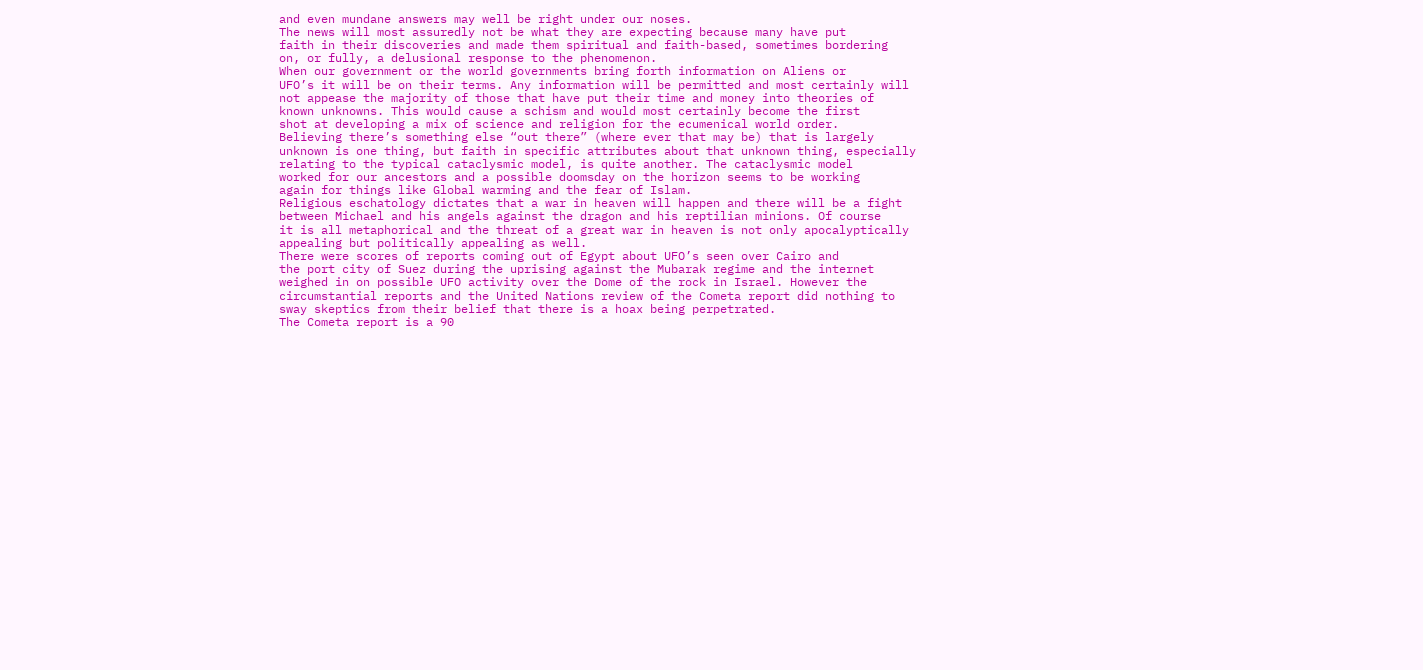and even mundane answers may well be right under our noses.
The news will most assuredly not be what they are expecting because many have put
faith in their discoveries and made them spiritual and faith-based, sometimes bordering
on, or fully, a delusional response to the phenomenon.
When our government or the world governments bring forth information on Aliens or
UFO’s it will be on their terms. Any information will be permitted and most certainly will
not appease the majority of those that have put their time and money into theories of
known unknowns. This would cause a schism and would most certainly become the first
shot at developing a mix of science and religion for the ecumenical world order.
Believing there’s something else “out there” (where ever that may be) that is largely
unknown is one thing, but faith in specific attributes about that unknown thing, especially
relating to the typical cataclysmic model, is quite another. The cataclysmic model
worked for our ancestors and a possible doomsday on the horizon seems to be working
again for things like Global warming and the fear of Islam.
Religious eschatology dictates that a war in heaven will happen and there will be a fight
between Michael and his angels against the dragon and his reptilian minions. Of course
it is all metaphorical and the threat of a great war in heaven is not only apocalyptically
appealing but politically appealing as well.
There were scores of reports coming out of Egypt about UFO’s seen over Cairo and
the port city of Suez during the uprising against the Mubarak regime and the internet
weighed in on possible UFO activity over the Dome of the rock in Israel. However the
circumstantial reports and the United Nations review of the Cometa report did nothing to
sway skeptics from their belief that there is a hoax being perpetrated.
The Cometa report is a 90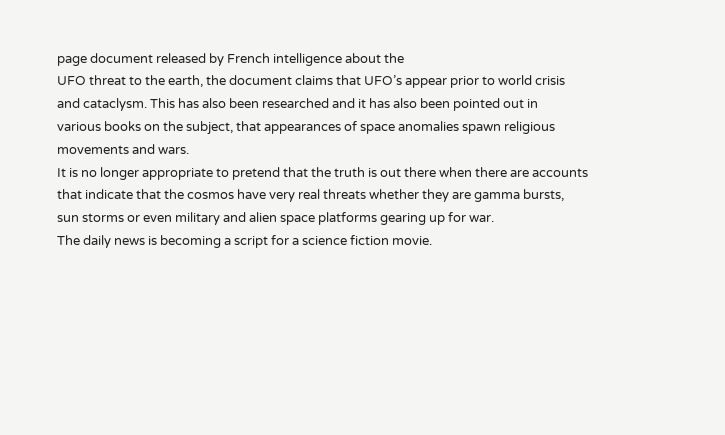page document released by French intelligence about the
UFO threat to the earth, the document claims that UFO’s appear prior to world crisis
and cataclysm. This has also been researched and it has also been pointed out in
various books on the subject, that appearances of space anomalies spawn religious
movements and wars.
It is no longer appropriate to pretend that the truth is out there when there are accounts
that indicate that the cosmos have very real threats whether they are gamma bursts,
sun storms or even military and alien space platforms gearing up for war.
The daily news is becoming a script for a science fiction movie.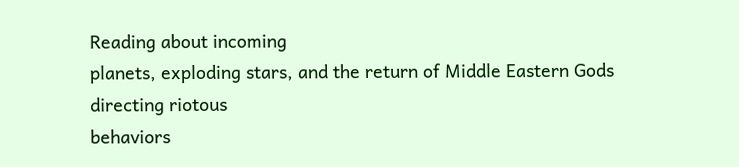Reading about incoming
planets, exploding stars, and the return of Middle Eastern Gods directing riotous
behaviors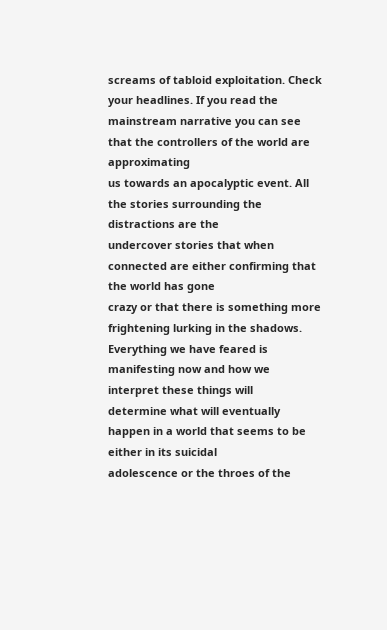screams of tabloid exploitation. Check your headlines. If you read the
mainstream narrative you can see that the controllers of the world are approximating
us towards an apocalyptic event. All the stories surrounding the distractions are the
undercover stories that when connected are either confirming that the world has gone
crazy or that there is something more frightening lurking in the shadows.
Everything we have feared is manifesting now and how we interpret these things will
determine what will eventually happen in a world that seems to be either in its suicidal
adolescence or the throes of the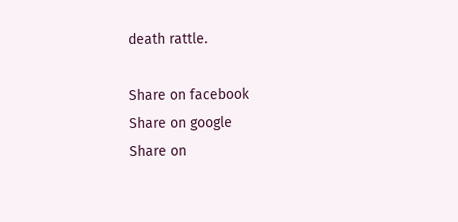death rattle.

Share on facebook
Share on google
Share on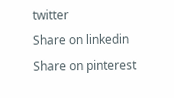twitter
Share on linkedin
Share on pinterest